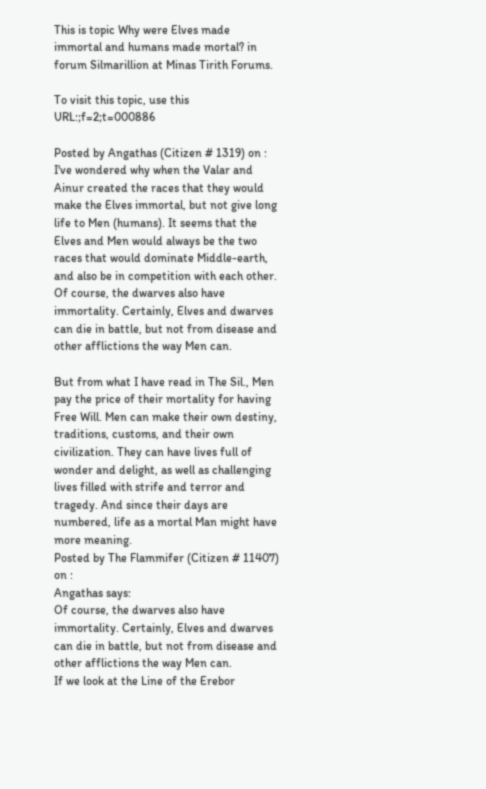This is topic Why were Elves made immortal and humans made mortal? in forum Silmarillion at Minas Tirith Forums.

To visit this topic, use this URL:;f=2;t=000886

Posted by Angathas (Citizen # 1319) on :
I've wondered why when the Valar and Ainur created the races that they would make the Elves immortal, but not give long life to Men (humans). It seems that the Elves and Men would always be the two races that would dominate Middle-earth, and also be in competition with each other. Of course, the dwarves also have immortality. Certainly, Elves and dwarves can die in battle, but not from disease and other afflictions the way Men can.

But from what I have read in The Sil., Men pay the price of their mortality for having Free Will. Men can make their own destiny, traditions, customs, and their own civilization. They can have lives full of wonder and delight, as well as challenging lives filled with strife and terror and tragedy. And since their days are numbered, life as a mortal Man might have more meaning.
Posted by The Flammifer (Citizen # 11407) on :
Angathas says:
Of course, the dwarves also have immortality. Certainly, Elves and dwarves can die in battle, but not from disease and other afflictions the way Men can.
If we look at the Line of the Erebor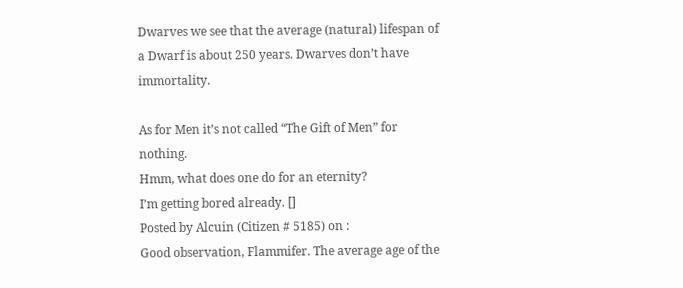Dwarves we see that the average (natural) lifespan of a Dwarf is about 250 years. Dwarves don’t have immortality.

As for Men it’s not called “The Gift of Men” for nothing.
Hmm, what does one do for an eternity?
I’m getting bored already. []
Posted by Alcuin (Citizen # 5185) on :
Good observation, Flammifer. The average age of the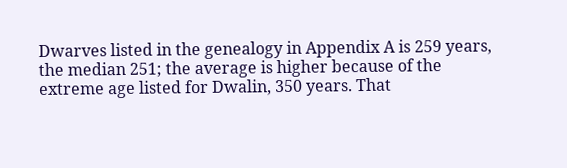Dwarves listed in the genealogy in Appendix A is 259 years, the median 251; the average is higher because of the extreme age listed for Dwalin, 350 years. That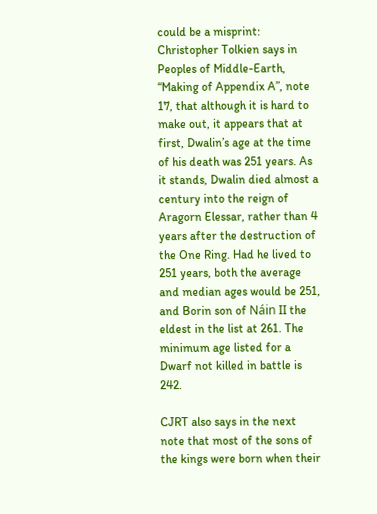could be a misprint: Christopher Tolkien says in Peoples of Middle-Earth, “Making of Appendix A”, note 17, that although it is hard to make out, it appears that at first, Dwalin’s age at the time of his death was 251 years. As it stands, Dwalin died almost a century into the reign of Aragorn Elessar, rather than 4 years after the destruction of the One Ring. Had he lived to 251 years, both the average and median ages would be 251, and Borin son of Náin II the eldest in the list at 261. The minimum age listed for a Dwarf not killed in battle is 242.

CJRT also says in the next note that most of the sons of the kings were born when their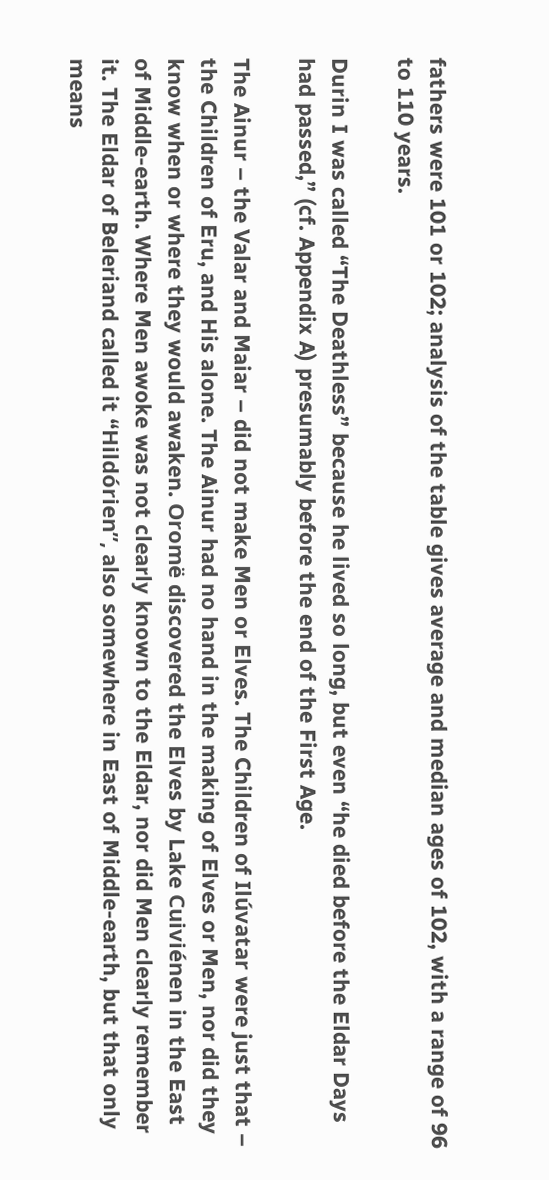fathers were 101 or 102; analysis of the table gives average and median ages of 102, with a range of 96 to 110 years.

Durin I was called “The Deathless” because he lived so long, but even “he died before the Eldar Days had passed,” (cf. Appendix A) presumably before the end of the First Age.

The Ainur – the Valar and Maiar – did not make Men or Elves. The Children of Ilúvatar were just that – the Children of Eru, and His alone. The Ainur had no hand in the making of Elves or Men, nor did they know when or where they would awaken. Oromë discovered the Elves by Lake Cuiviénen in the East of Middle-earth. Where Men awoke was not clearly known to the Eldar, nor did Men clearly remember it. The Eldar of Beleriand called it “Hildórien”, also somewhere in East of Middle-earth, but that only means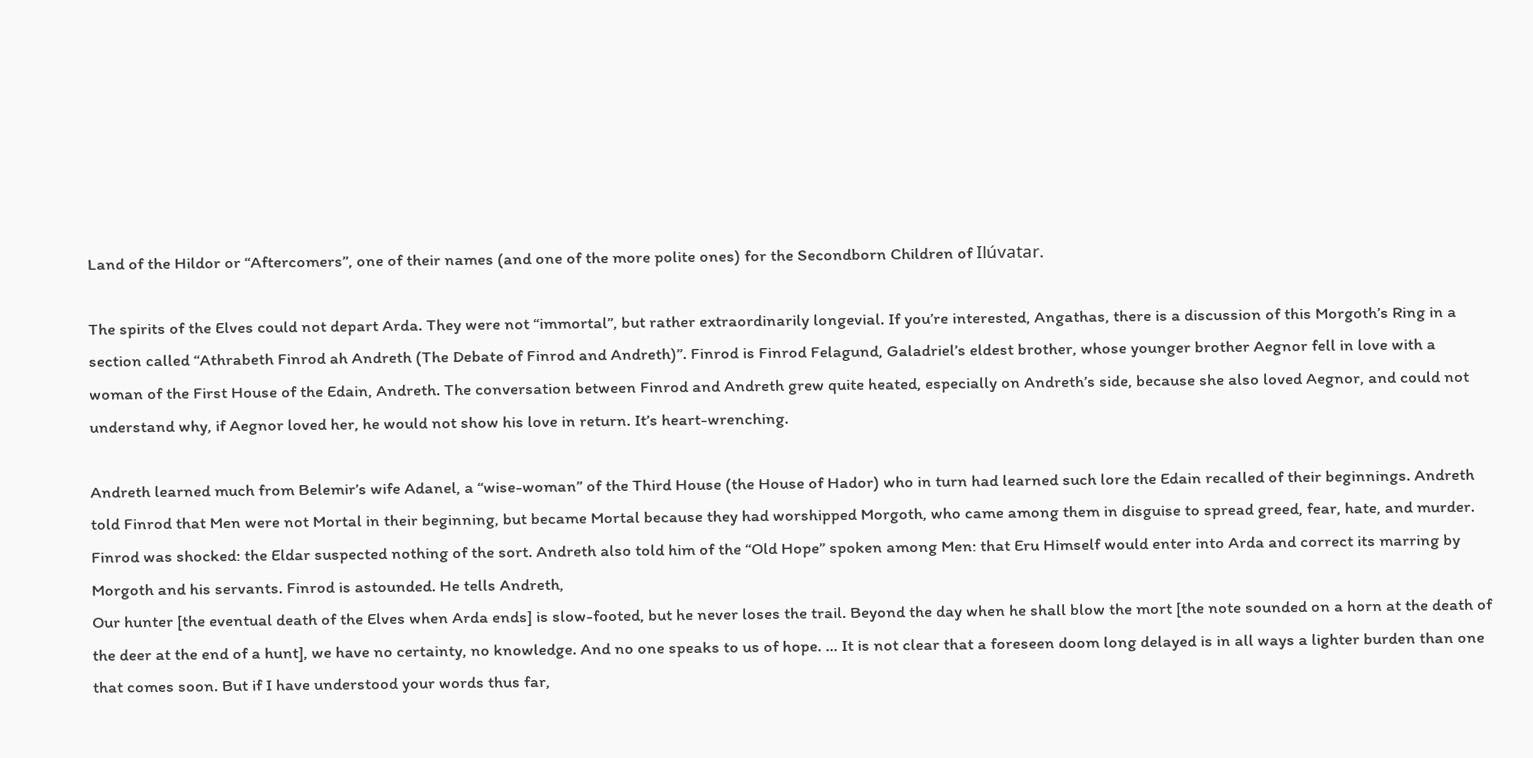Land of the Hildor or “Aftercomers”, one of their names (and one of the more polite ones) for the Secondborn Children of Ilúvatar.

The spirits of the Elves could not depart Arda. They were not “immortal”, but rather extraordinarily longevial. If you’re interested, Angathas, there is a discussion of this Morgoth’s Ring in a section called “Athrabeth Finrod ah Andreth (The Debate of Finrod and Andreth)”. Finrod is Finrod Felagund, Galadriel’s eldest brother, whose younger brother Aegnor fell in love with a woman of the First House of the Edain, Andreth. The conversation between Finrod and Andreth grew quite heated, especially on Andreth’s side, because she also loved Aegnor, and could not understand why, if Aegnor loved her, he would not show his love in return. It’s heart-wrenching.

Andreth learned much from Belemir’s wife Adanel, a “wise-woman” of the Third House (the House of Hador) who in turn had learned such lore the Edain recalled of their beginnings. Andreth told Finrod that Men were not Mortal in their beginning, but became Mortal because they had worshipped Morgoth, who came among them in disguise to spread greed, fear, hate, and murder. Finrod was shocked: the Eldar suspected nothing of the sort. Andreth also told him of the “Old Hope” spoken among Men: that Eru Himself would enter into Arda and correct its marring by Morgoth and his servants. Finrod is astounded. He tells Andreth,
Our hunter [the eventual death of the Elves when Arda ends] is slow-footed, but he never loses the trail. Beyond the day when he shall blow the mort [the note sounded on a horn at the death of the deer at the end of a hunt], we have no certainty, no knowledge. And no one speaks to us of hope. … It is not clear that a foreseen doom long delayed is in all ways a lighter burden than one that comes soon. But if I have understood your words thus far,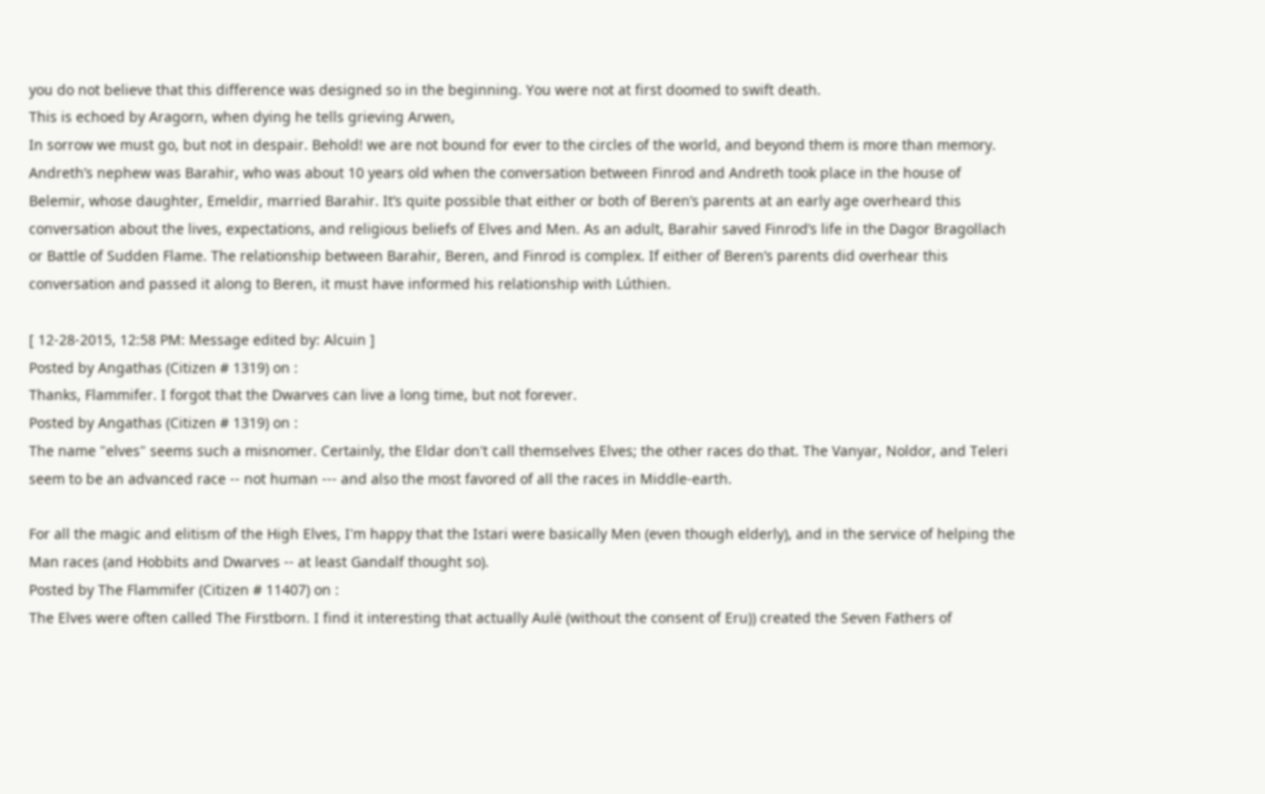you do not believe that this difference was designed so in the beginning. You were not at first doomed to swift death.
This is echoed by Aragorn, when dying he tells grieving Arwen,
In sorrow we must go, but not in despair. Behold! we are not bound for ever to the circles of the world, and beyond them is more than memory.
Andreth’s nephew was Barahir, who was about 10 years old when the conversation between Finrod and Andreth took place in the house of Belemir, whose daughter, Emeldir, married Barahir. It’s quite possible that either or both of Beren’s parents at an early age overheard this conversation about the lives, expectations, and religious beliefs of Elves and Men. As an adult, Barahir saved Finrod’s life in the Dagor Bragollach or Battle of Sudden Flame. The relationship between Barahir, Beren, and Finrod is complex. If either of Beren’s parents did overhear this conversation and passed it along to Beren, it must have informed his relationship with Lúthien.

[ 12-28-2015, 12:58 PM: Message edited by: Alcuin ]
Posted by Angathas (Citizen # 1319) on :
Thanks, Flammifer. I forgot that the Dwarves can live a long time, but not forever.
Posted by Angathas (Citizen # 1319) on :
The name "elves" seems such a misnomer. Certainly, the Eldar don't call themselves Elves; the other races do that. The Vanyar, Noldor, and Teleri seem to be an advanced race -- not human --- and also the most favored of all the races in Middle-earth.

For all the magic and elitism of the High Elves, I'm happy that the Istari were basically Men (even though elderly), and in the service of helping the Man races (and Hobbits and Dwarves -- at least Gandalf thought so).
Posted by The Flammifer (Citizen # 11407) on :
The Elves were often called The Firstborn. I find it interesting that actually Aulë (without the consent of Eru)) created the Seven Fathers of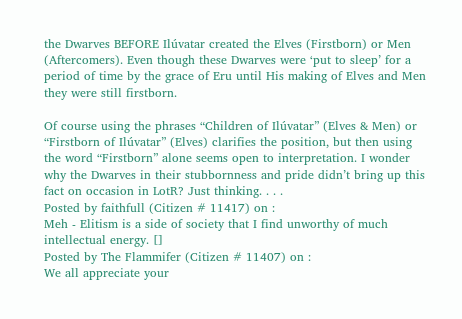the Dwarves BEFORE Ilúvatar created the Elves (Firstborn) or Men (Aftercomers). Even though these Dwarves were ‘put to sleep’ for a period of time by the grace of Eru until His making of Elves and Men they were still firstborn.

Of course using the phrases “Children of Ilúvatar” (Elves & Men) or “Firstborn of Ilúvatar” (Elves) clarifies the position, but then using the word “Firstborn” alone seems open to interpretation. I wonder why the Dwarves in their stubbornness and pride didn’t bring up this fact on occasion in LotR? Just thinking. . . .
Posted by faithfull (Citizen # 11417) on :
Meh - Elitism is a side of society that I find unworthy of much intellectual energy. []
Posted by The Flammifer (Citizen # 11407) on :
We all appreciate your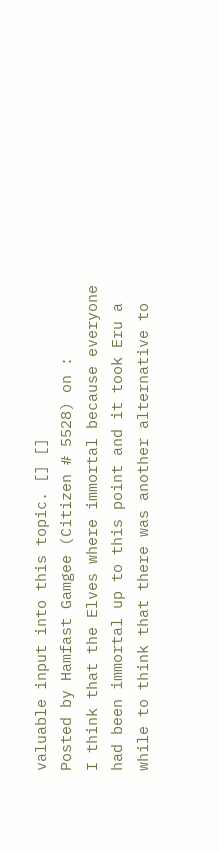valuable input into this topic. [] []
Posted by Hamfast Gamgee (Citizen # 5528) on :
I think that the Elves where immortal because everyone had been immortal up to this point and it took Eru a while to think that there was another alternative to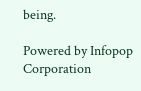being.

Powered by Infopop Corporation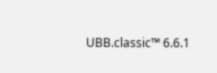UBB.classic™ 6.6.1